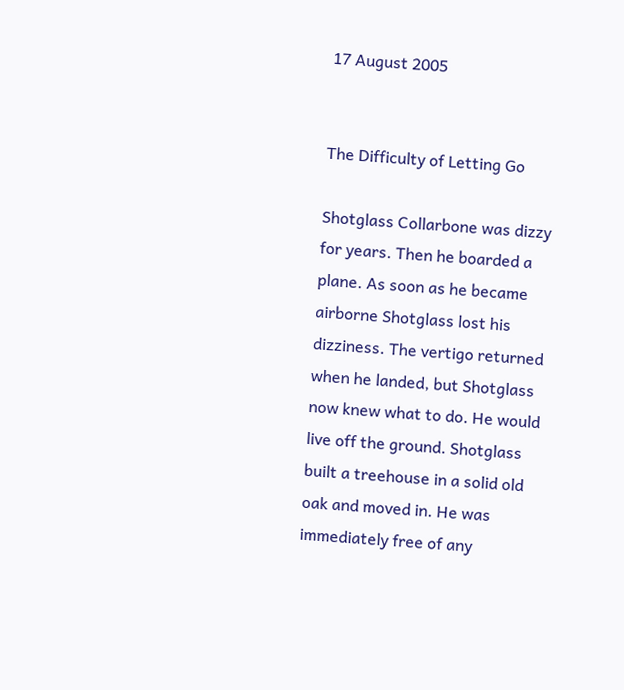17 August 2005


The Difficulty of Letting Go

Shotglass Collarbone was dizzy for years. Then he boarded a plane. As soon as he became airborne Shotglass lost his dizziness. The vertigo returned when he landed, but Shotglass now knew what to do. He would live off the ground. Shotglass built a treehouse in a solid old oak and moved in. He was immediately free of any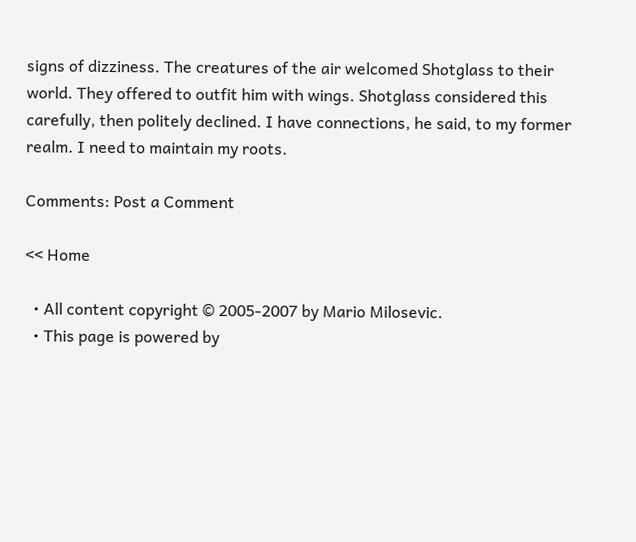signs of dizziness. The creatures of the air welcomed Shotglass to their world. They offered to outfit him with wings. Shotglass considered this carefully, then politely declined. I have connections, he said, to my former realm. I need to maintain my roots.

Comments: Post a Comment

<< Home

  • All content copyright © 2005-2007 by Mario Milosevic.
  • This page is powered by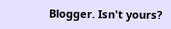Blogger. Isn't yours?